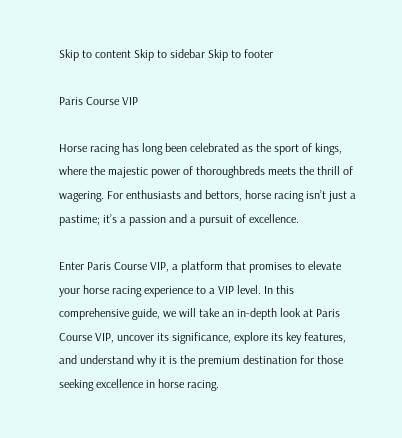Skip to content Skip to sidebar Skip to footer

Paris Course VIP

Horse racing has long been celebrated as the sport of kings, where the majestic power of thoroughbreds meets the thrill of wagering. For enthusiasts and bettors, horse racing isn’t just a pastime; it’s a passion and a pursuit of excellence.

Enter Paris Course VIP, a platform that promises to elevate your horse racing experience to a VIP level. In this comprehensive guide, we will take an in-depth look at Paris Course VIP, uncover its significance, explore its key features, and understand why it is the premium destination for those seeking excellence in horse racing.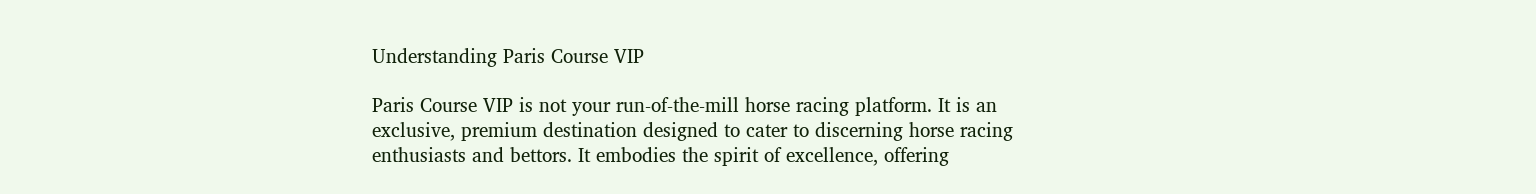Understanding Paris Course VIP

Paris Course VIP is not your run-of-the-mill horse racing platform. It is an exclusive, premium destination designed to cater to discerning horse racing enthusiasts and bettors. It embodies the spirit of excellence, offering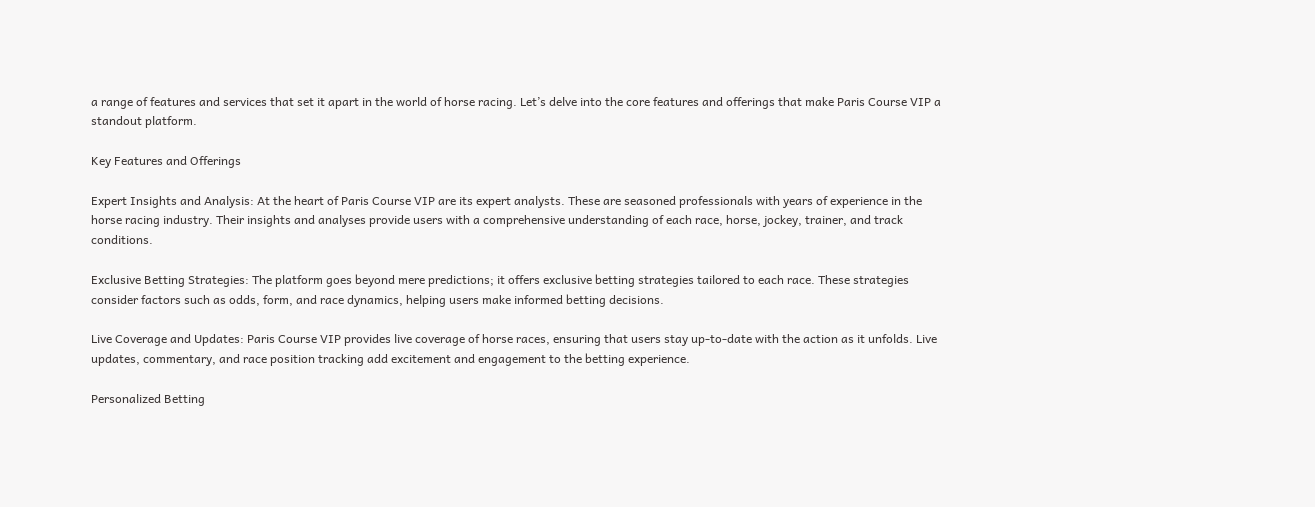a range of features and services that set it apart in the world of horse racing. Let’s delve into the core features and offerings that make Paris Course VIP a standout platform.

Key Features and Offerings

Expert Insights and Analysis: At the heart of Paris Course VIP are its expert analysts. These are seasoned professionals with years of experience in the horse racing industry. Their insights and analyses provide users with a comprehensive understanding of each race, horse, jockey, trainer, and track conditions.

Exclusive Betting Strategies: The platform goes beyond mere predictions; it offers exclusive betting strategies tailored to each race. These strategies consider factors such as odds, form, and race dynamics, helping users make informed betting decisions.

Live Coverage and Updates: Paris Course VIP provides live coverage of horse races, ensuring that users stay up-to-date with the action as it unfolds. Live updates, commentary, and race position tracking add excitement and engagement to the betting experience.

Personalized Betting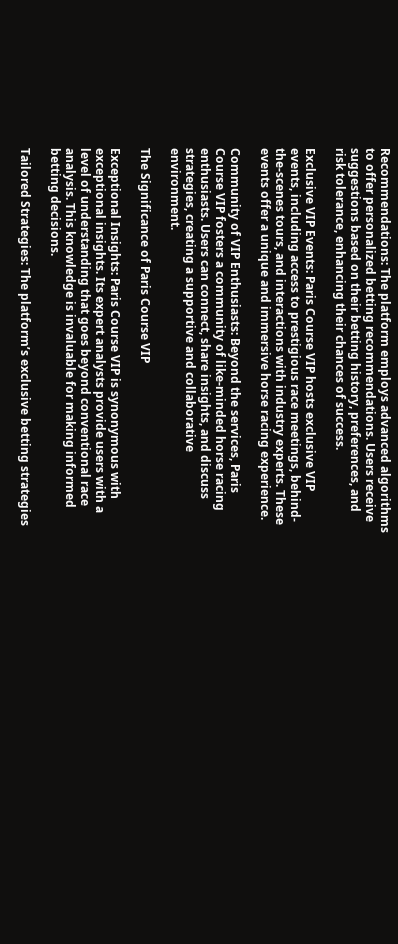Recommendations: The platform employs advanced algorithms to offer personalized betting recommendations. Users receive suggestions based on their betting history, preferences, and risk tolerance, enhancing their chances of success.

Exclusive VIP Events: Paris Course VIP hosts exclusive VIP events, including access to prestigious race meetings, behind-the-scenes tours, and interactions with industry experts. These events offer a unique and immersive horse racing experience.

Community of VIP Enthusiasts: Beyond the services, Paris Course VIP fosters a community of like-minded horse racing enthusiasts. Users can connect, share insights, and discuss strategies, creating a supportive and collaborative environment.

The Significance of Paris Course VIP

Exceptional Insights: Paris Course VIP is synonymous with exceptional insights. Its expert analysts provide users with a level of understanding that goes beyond conventional race analysis. This knowledge is invaluable for making informed betting decisions.

Tailored Strategies: The platform’s exclusive betting strategies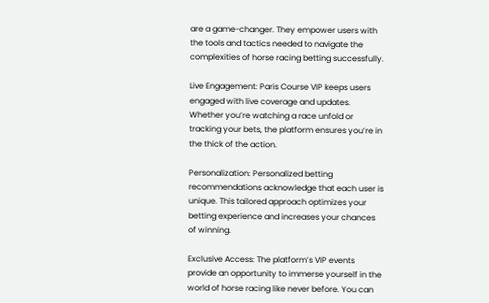are a game-changer. They empower users with the tools and tactics needed to navigate the complexities of horse racing betting successfully.

Live Engagement: Paris Course VIP keeps users engaged with live coverage and updates. Whether you’re watching a race unfold or tracking your bets, the platform ensures you’re in the thick of the action.

Personalization: Personalized betting recommendations acknowledge that each user is unique. This tailored approach optimizes your betting experience and increases your chances of winning.

Exclusive Access: The platform’s VIP events provide an opportunity to immerse yourself in the world of horse racing like never before. You can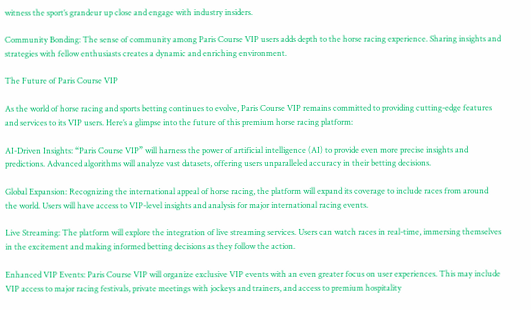witness the sport’s grandeur up close and engage with industry insiders.

Community Bonding: The sense of community among Paris Course VIP users adds depth to the horse racing experience. Sharing insights and strategies with fellow enthusiasts creates a dynamic and enriching environment.

The Future of Paris Course VIP

As the world of horse racing and sports betting continues to evolve, Paris Course VIP remains committed to providing cutting-edge features and services to its VIP users. Here’s a glimpse into the future of this premium horse racing platform:

AI-Driven Insights: “Paris Course VIP” will harness the power of artificial intelligence (AI) to provide even more precise insights and predictions. Advanced algorithms will analyze vast datasets, offering users unparalleled accuracy in their betting decisions.

Global Expansion: Recognizing the international appeal of horse racing, the platform will expand its coverage to include races from around the world. Users will have access to VIP-level insights and analysis for major international racing events.

Live Streaming: The platform will explore the integration of live streaming services. Users can watch races in real-time, immersing themselves in the excitement and making informed betting decisions as they follow the action.

Enhanced VIP Events: Paris Course VIP will organize exclusive VIP events with an even greater focus on user experiences. This may include VIP access to major racing festivals, private meetings with jockeys and trainers, and access to premium hospitality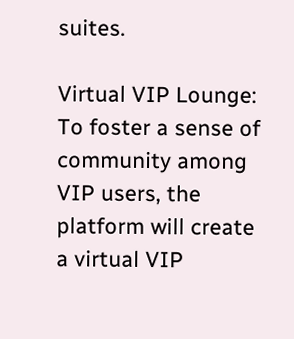suites.

Virtual VIP Lounge: To foster a sense of community among VIP users, the platform will create a virtual VIP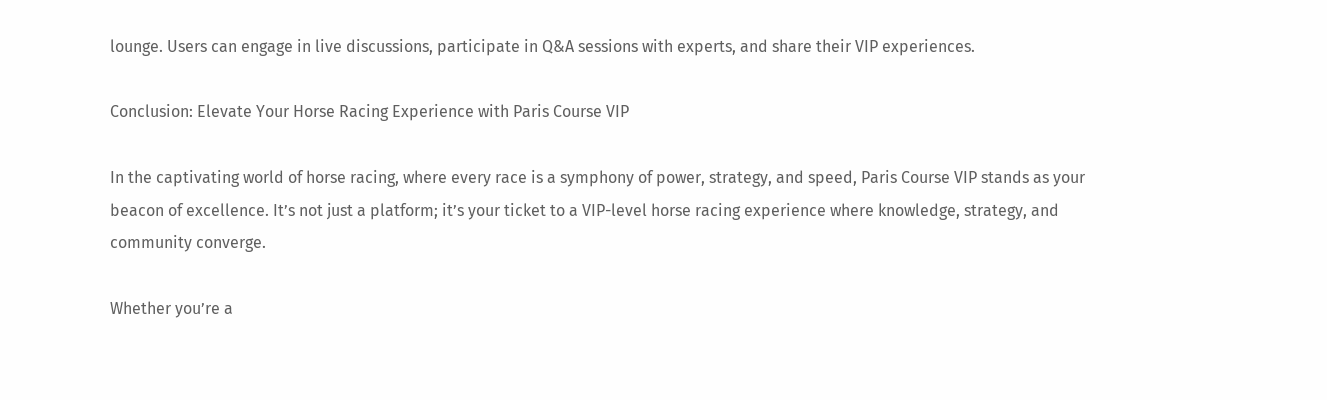lounge. Users can engage in live discussions, participate in Q&A sessions with experts, and share their VIP experiences.

Conclusion: Elevate Your Horse Racing Experience with Paris Course VIP

In the captivating world of horse racing, where every race is a symphony of power, strategy, and speed, Paris Course VIP stands as your beacon of excellence. It’s not just a platform; it’s your ticket to a VIP-level horse racing experience where knowledge, strategy, and community converge.

Whether you’re a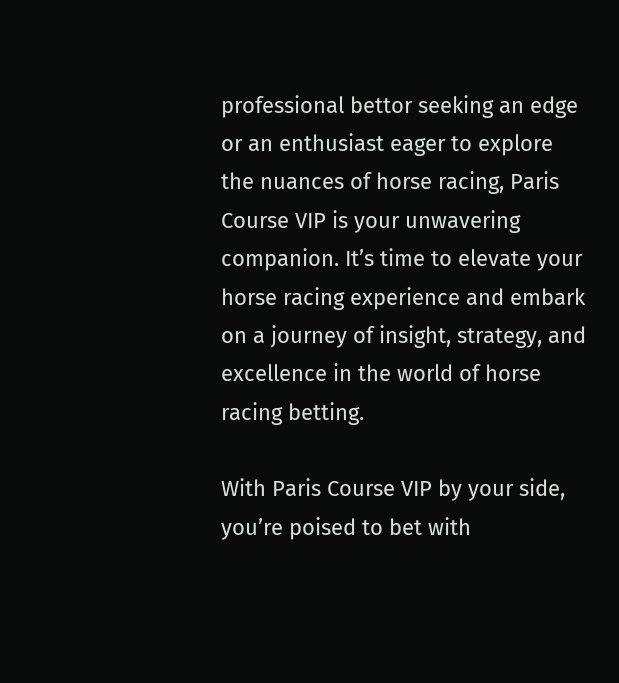professional bettor seeking an edge or an enthusiast eager to explore the nuances of horse racing, Paris Course VIP is your unwavering companion. It’s time to elevate your horse racing experience and embark on a journey of insight, strategy, and excellence in the world of horse racing betting.

With Paris Course VIP by your side, you’re poised to bet with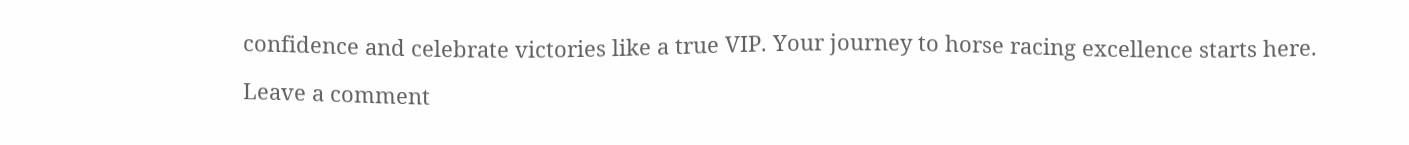confidence and celebrate victories like a true VIP. Your journey to horse racing excellence starts here.

Leave a comment